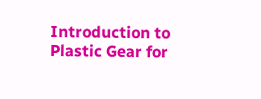Introduction to Plastic Gear for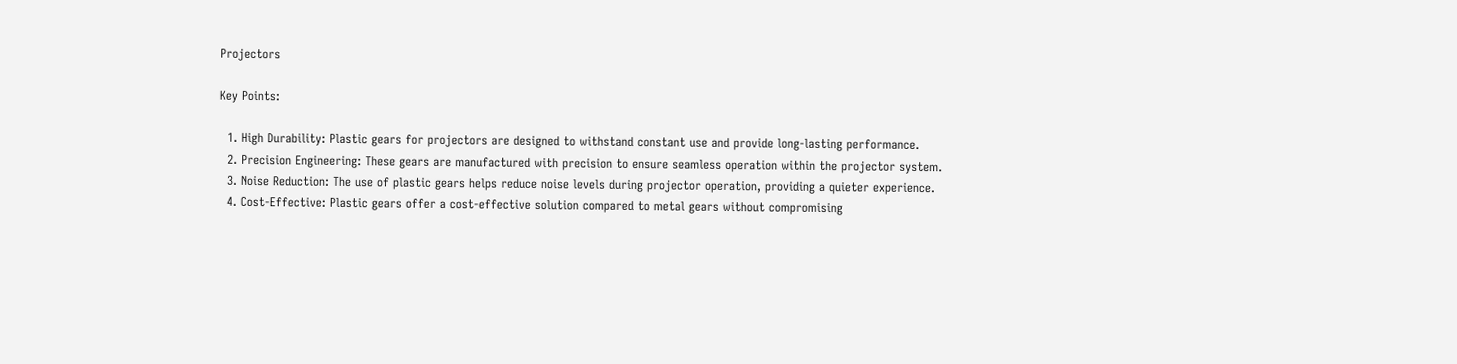Projectors

Key Points:

  1. High Durability: Plastic gears for projectors are designed to withstand constant use and provide long-lasting performance.
  2. Precision Engineering: These gears are manufactured with precision to ensure seamless operation within the projector system.
  3. Noise Reduction: The use of plastic gears helps reduce noise levels during projector operation, providing a quieter experience.
  4. Cost-Effective: Plastic gears offer a cost-effective solution compared to metal gears without compromising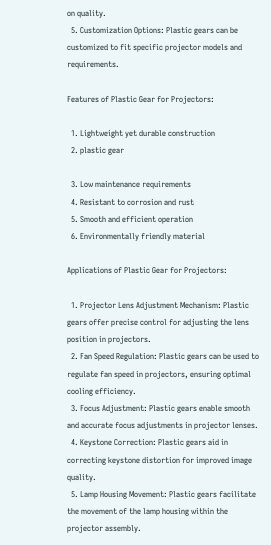on quality.
  5. Customization Options: Plastic gears can be customized to fit specific projector models and requirements.

Features of Plastic Gear for Projectors:

  1. Lightweight yet durable construction
  2. plastic gear

  3. Low maintenance requirements
  4. Resistant to corrosion and rust
  5. Smooth and efficient operation
  6. Environmentally friendly material

Applications of Plastic Gear for Projectors:

  1. Projector Lens Adjustment Mechanism: Plastic gears offer precise control for adjusting the lens position in projectors.
  2. Fan Speed Regulation: Plastic gears can be used to regulate fan speed in projectors, ensuring optimal cooling efficiency.
  3. Focus Adjustment: Plastic gears enable smooth and accurate focus adjustments in projector lenses.
  4. Keystone Correction: Plastic gears aid in correcting keystone distortion for improved image quality.
  5. Lamp Housing Movement: Plastic gears facilitate the movement of the lamp housing within the projector assembly.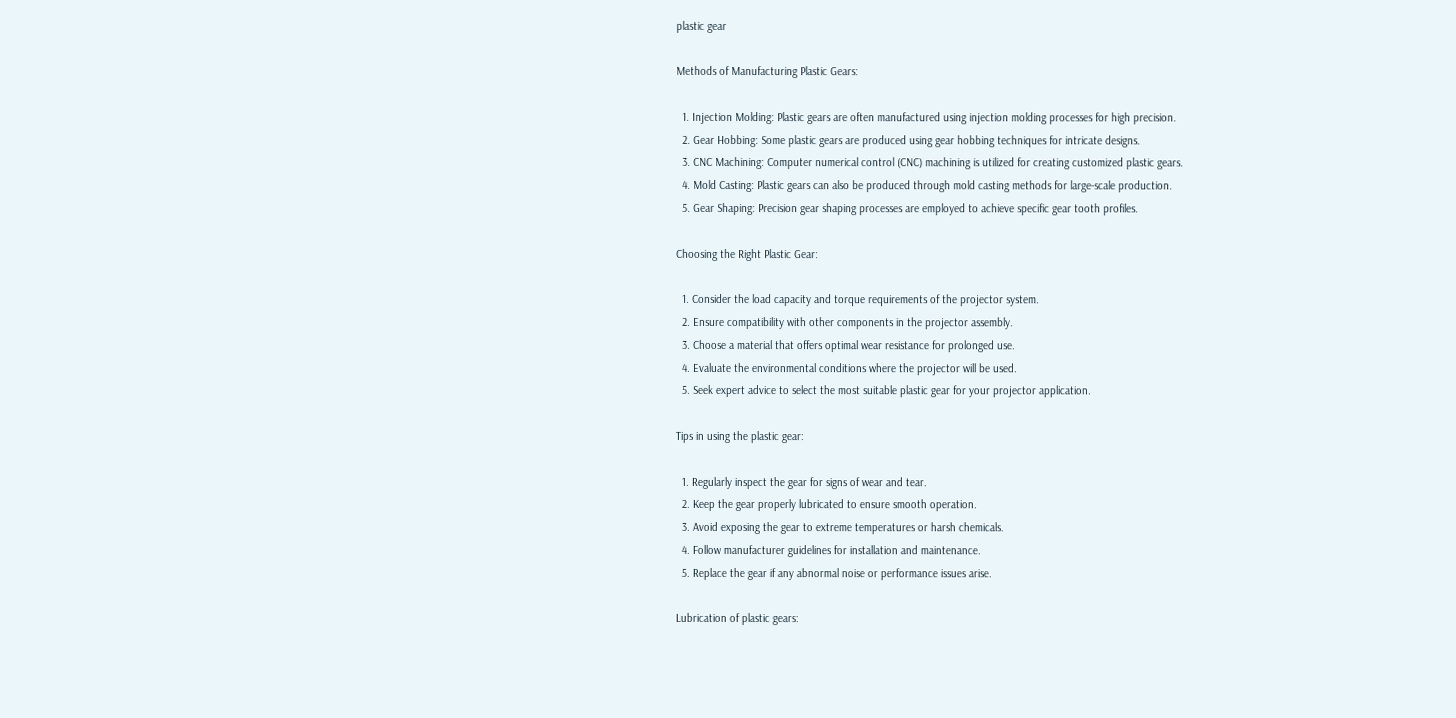plastic gear

Methods of Manufacturing Plastic Gears:

  1. Injection Molding: Plastic gears are often manufactured using injection molding processes for high precision.
  2. Gear Hobbing: Some plastic gears are produced using gear hobbing techniques for intricate designs.
  3. CNC Machining: Computer numerical control (CNC) machining is utilized for creating customized plastic gears.
  4. Mold Casting: Plastic gears can also be produced through mold casting methods for large-scale production.
  5. Gear Shaping: Precision gear shaping processes are employed to achieve specific gear tooth profiles.

Choosing the Right Plastic Gear:

  1. Consider the load capacity and torque requirements of the projector system.
  2. Ensure compatibility with other components in the projector assembly.
  3. Choose a material that offers optimal wear resistance for prolonged use.
  4. Evaluate the environmental conditions where the projector will be used.
  5. Seek expert advice to select the most suitable plastic gear for your projector application.

Tips in using the plastic gear:

  1. Regularly inspect the gear for signs of wear and tear.
  2. Keep the gear properly lubricated to ensure smooth operation.
  3. Avoid exposing the gear to extreme temperatures or harsh chemicals.
  4. Follow manufacturer guidelines for installation and maintenance.
  5. Replace the gear if any abnormal noise or performance issues arise.

Lubrication of plastic gears: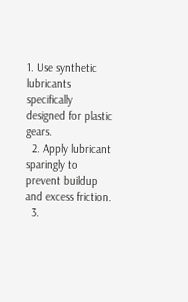1. Use synthetic lubricants specifically designed for plastic gears.
  2. Apply lubricant sparingly to prevent buildup and excess friction.
  3.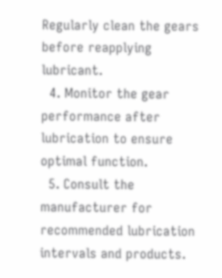Regularly clean the gears before reapplying lubricant.
  4. Monitor the gear performance after lubrication to ensure optimal function.
  5. Consult the manufacturer for recommended lubrication intervals and products.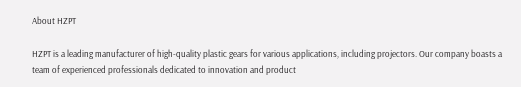About HZPT

HZPT is a leading manufacturer of high-quality plastic gears for various applications, including projectors. Our company boasts a team of experienced professionals dedicated to innovation and product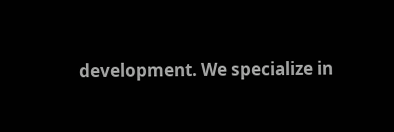development. We specialize in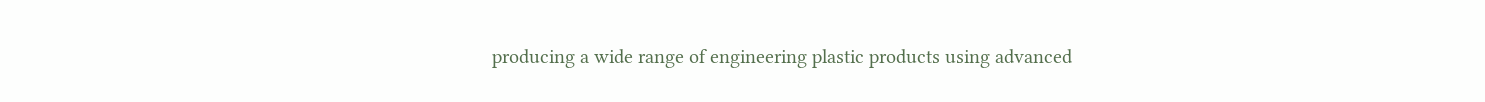producing a wide range of engineering plastic products using advanced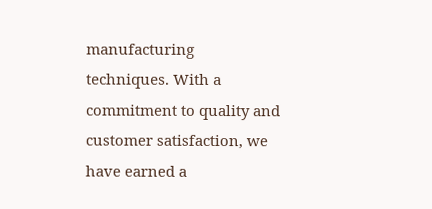manufacturing techniques. With a commitment to quality and customer satisfaction, we have earned a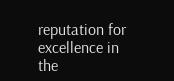reputation for excellence in the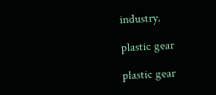industry.

plastic gear

plastic gear